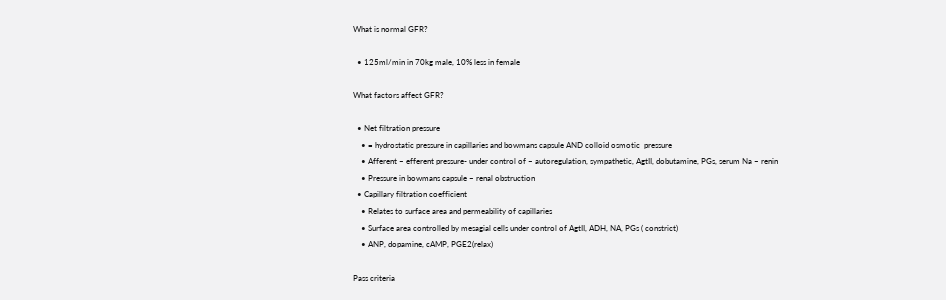What is normal GFR?

  • 125ml/min in 70kg male, 10% less in female

What factors affect GFR?

  • Net filtration pressure
    • = hydrostatic pressure in capillaries and bowmans capsule AND colloid osmotic  pressure
    • Afferent – efferent pressure- under control of – autoregulation, sympathetic, AgtII, dobutamine, PGs, serum Na – renin
    • Pressure in bowmans capsule – renal obstruction
  • Capillary filtration coefficient
    • Relates to surface area and permeability of capillaries
    • Surface area controlled by mesagial cells under control of AgtII, ADH, NA, PGs ( constrict)
    • ANP, dopamine, cAMP, PGE2(relax)

Pass criteria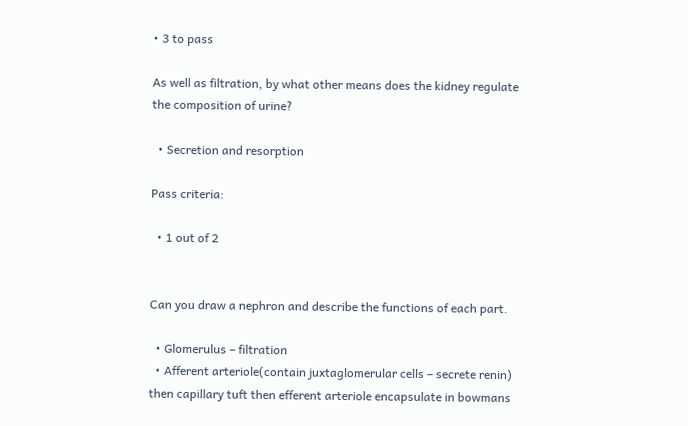• 3 to pass

As well as filtration, by what other means does the kidney regulate the composition of urine?

  • Secretion and resorption

Pass criteria:

  • 1 out of 2


Can you draw a nephron and describe the functions of each part.

  • Glomerulus – filtration
  • Afferent arteriole(contain juxtaglomerular cells – secrete renin) then capillary tuft then efferent arteriole encapsulate in bowmans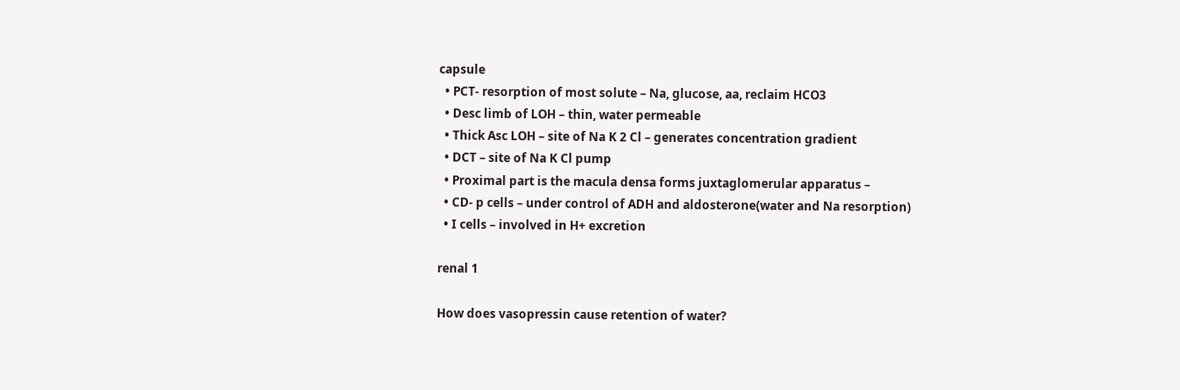capsule
  • PCT- resorption of most solute – Na, glucose, aa, reclaim HCO3
  • Desc limb of LOH – thin, water permeable
  • Thick Asc LOH – site of Na K 2 Cl – generates concentration gradient
  • DCT – site of Na K Cl pump
  • Proximal part is the macula densa forms juxtaglomerular apparatus –
  • CD- p cells – under control of ADH and aldosterone(water and Na resorption)
  • I cells – involved in H+ excretion

renal 1

How does vasopressin cause retention of water?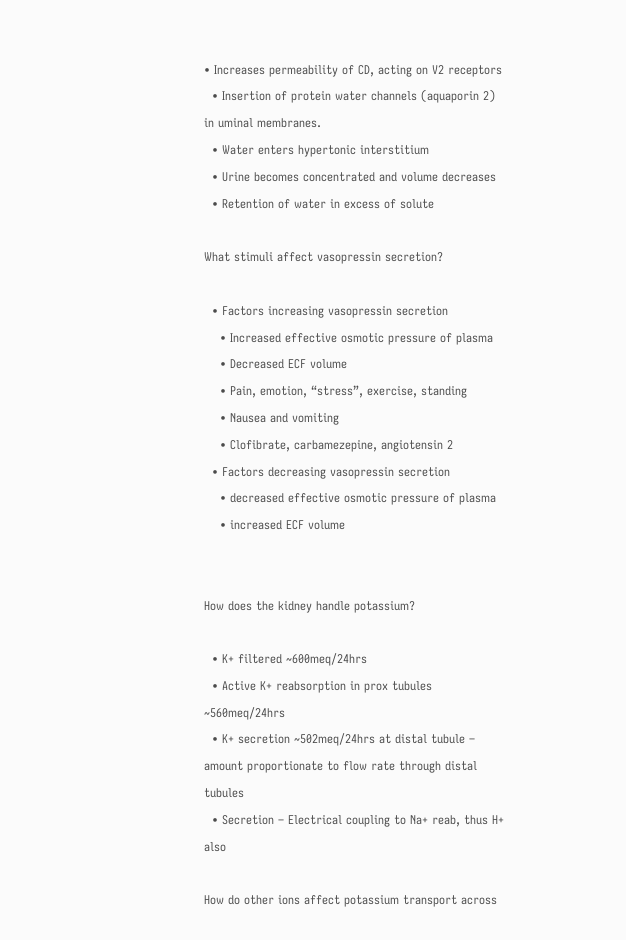• Increases permeability of CD, acting on V2 receptors
  • Insertion of protein water channels (aquaporin 2) in uminal membranes.
  • Water enters hypertonic interstitium
  • Urine becomes concentrated and volume decreases
  • Retention of water in excess of solute

What stimuli affect vasopressin secretion?

  • Factors increasing vasopressin secretion
    • Increased effective osmotic pressure of plasma
    • Decreased ECF volume
    • Pain, emotion, “stress”, exercise, standing
    • Nausea and vomiting
    • Clofibrate, carbamezepine, angiotensin 2
  • Factors decreasing vasopressin secretion
    • decreased effective osmotic pressure of plasma
    • increased ECF volume


How does the kidney handle potassium?

  • K+ filtered ~600meq/24hrs
  • Active K+ reabsorption in prox tubules ~560meq/24hrs
  • K+ secretion ~502meq/24hrs at distal tubule – amount proportionate to flow rate through distal tubules
  • Secretion – Electrical coupling to Na+ reab, thus H+ also

How do other ions affect potassium transport across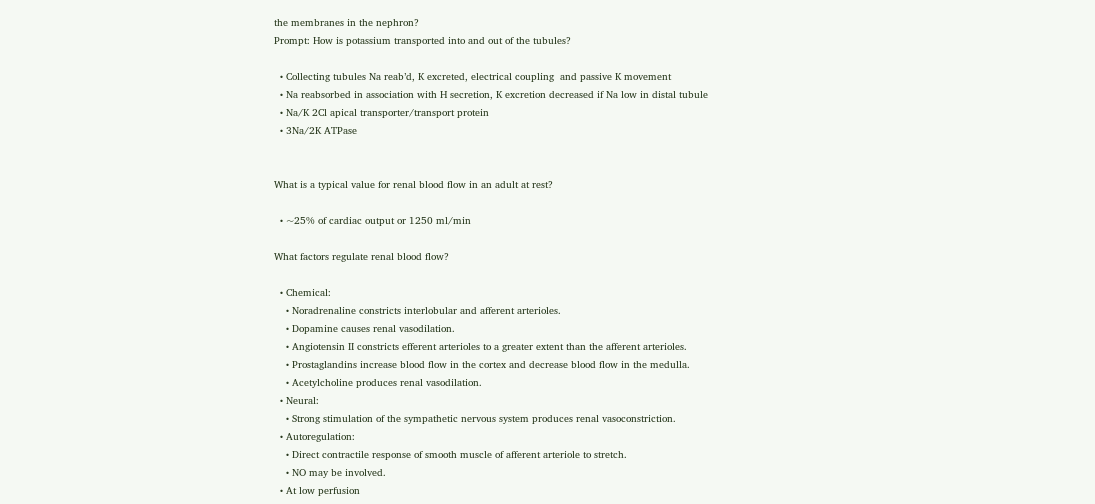the membranes in the nephron?
Prompt: How is potassium transported into and out of the tubules?

  • Collecting tubules Na reab’d, K excreted, electrical coupling  and passive K movement
  • Na reabsorbed in association with H secretion, K excretion decreased if Na low in distal tubule
  • Na/K 2Cl apical transporter/transport protein
  • 3Na/2K ATPase


What is a typical value for renal blood flow in an adult at rest?

  • ~25% of cardiac output or 1250 ml/min

What factors regulate renal blood flow?

  • Chemical:
    • Noradrenaline constricts interlobular and afferent arterioles.
    • Dopamine causes renal vasodilation.
    • Angiotensin II constricts efferent arterioles to a greater extent than the afferent arterioles.
    • Prostaglandins increase blood flow in the cortex and decrease blood flow in the medulla.
    • Acetylcholine produces renal vasodilation.
  • Neural:
    • Strong stimulation of the sympathetic nervous system produces renal vasoconstriction.
  • Autoregulation:
    • Direct contractile response of smooth muscle of afferent arteriole to stretch.
    • NO may be involved.
  • At low perfusion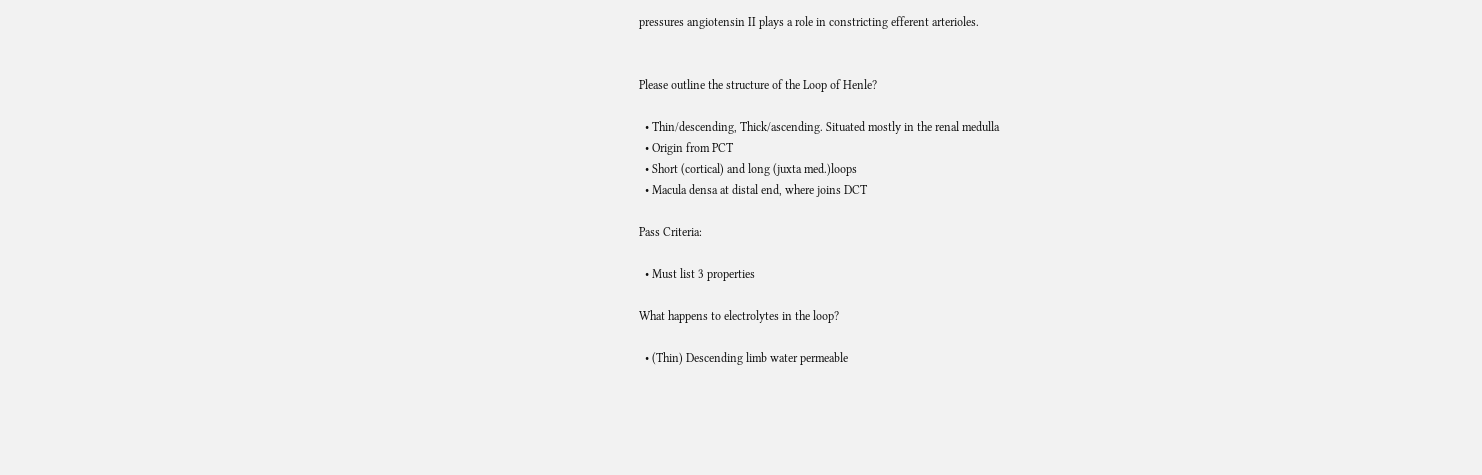pressures angiotensin II plays a role in constricting efferent arterioles.


Please outline the structure of the Loop of Henle?

  • Thin/descending, Thick/ascending. Situated mostly in the renal medulla
  • Origin from PCT
  • Short (cortical) and long (juxta med.)loops
  • Macula densa at distal end, where joins DCT

Pass Criteria:

  • Must list 3 properties

What happens to electrolytes in the loop?

  • (Thin) Descending limb water permeable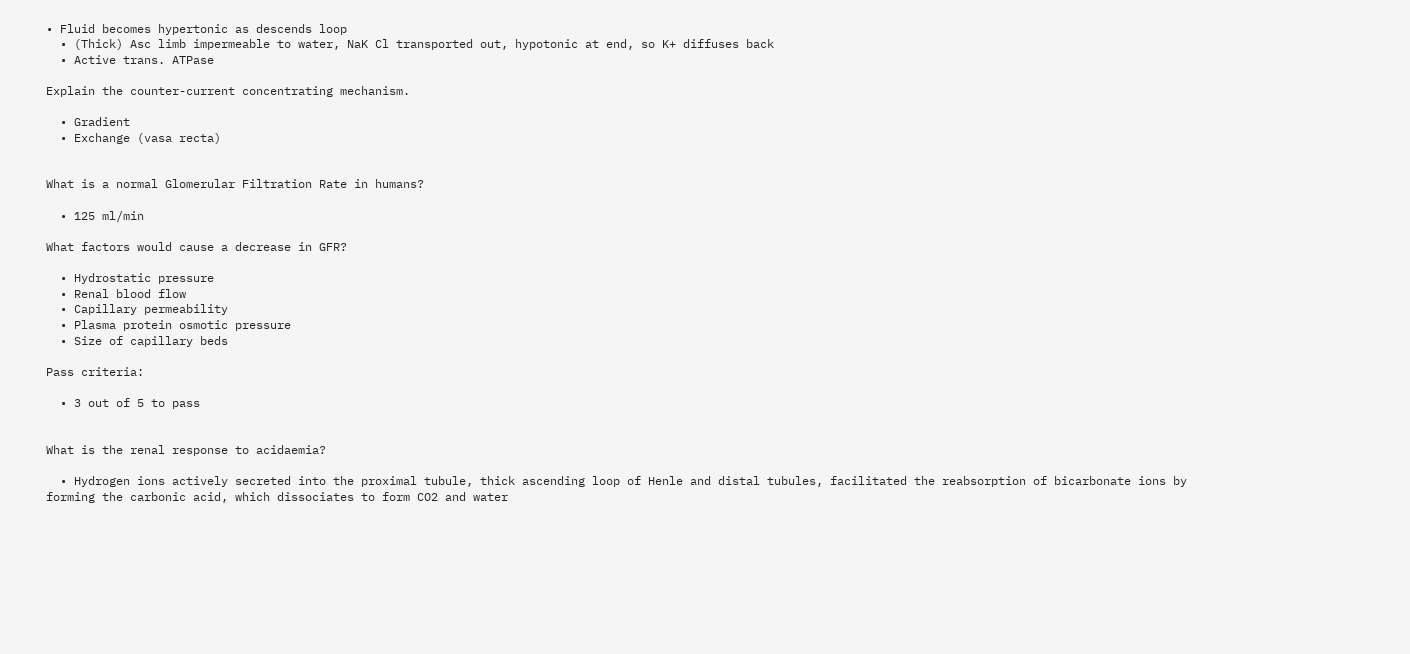• Fluid becomes hypertonic as descends loop
  • (Thick) Asc limb impermeable to water, NaK Cl transported out, hypotonic at end, so K+ diffuses back
  • Active trans. ATPase

Explain the counter-current concentrating mechanism.

  • Gradient
  • Exchange (vasa recta)


What is a normal Glomerular Filtration Rate in humans?

  • 125 ml/min

What factors would cause a decrease in GFR?

  • Hydrostatic pressure
  • Renal blood flow
  • Capillary permeability
  • Plasma protein osmotic pressure
  • Size of capillary beds

Pass criteria:

  • 3 out of 5 to pass


What is the renal response to acidaemia?

  • Hydrogen ions actively secreted into the proximal tubule, thick ascending loop of Henle and distal tubules, facilitated the reabsorption of bicarbonate ions by forming the carbonic acid, which dissociates to form CO2 and water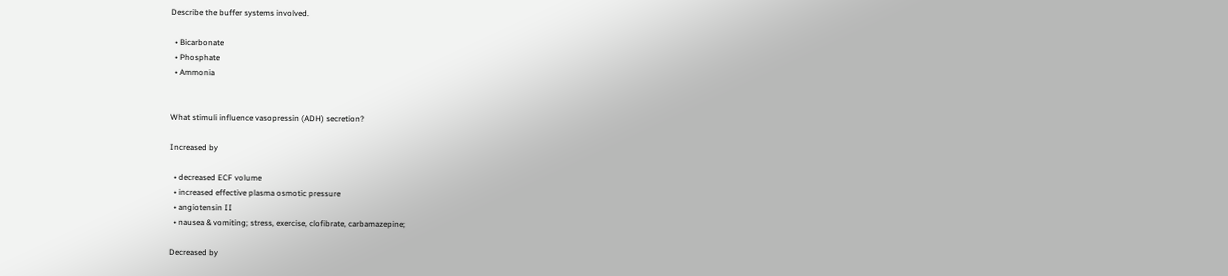Describe the buffer systems involved.

  • Bicarbonate
  • Phosphate
  • Ammonia


What stimuli influence vasopressin (ADH) secretion?

Increased by

  • decreased ECF volume
  • increased effective plasma osmotic pressure
  • angiotensin II
  • nausea & vomiting; stress, exercise, clofibrate, carbamazepine;

Decreased by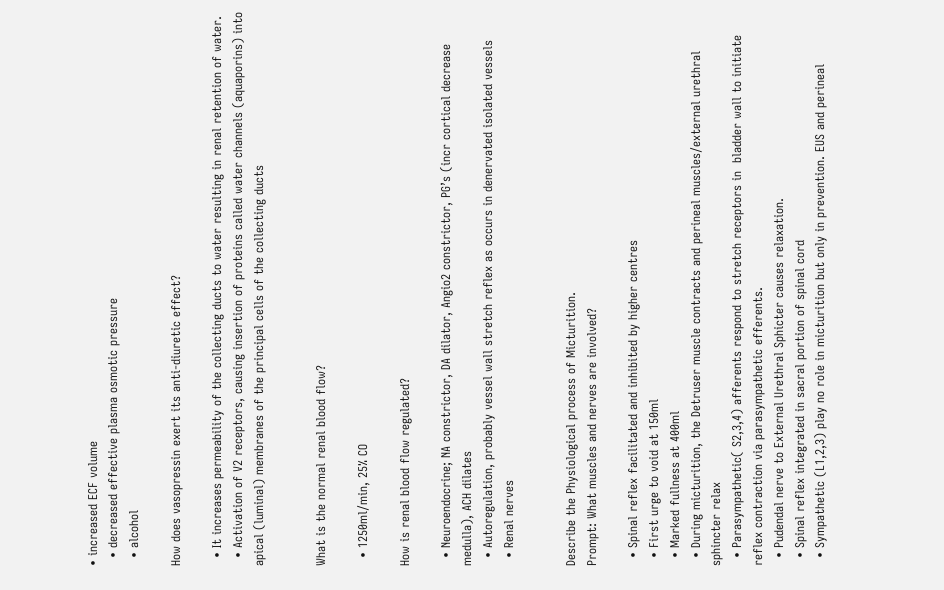• increased ECF volume
  • decreased effective plasma osmotic pressure
  • alcohol

How does vasopressin exert its anti-diuretic effect?

  • It increases permeability of the collecting ducts to water resulting in renal retention of water.
  • Activation of V2 receptors, causing insertion of proteins called water channels (aquaporins) into apical (luminal) membranes of the principal cells of the collecting ducts


What is the normal renal blood flow?

  • 1250ml/min, 25% CO

How is renal blood flow regulated?

  • Neuroendocrine; NA constrictor, DA dilator, Angio2 constrictor, PG’s (incr cortical decrease medulla), ACH dilates
  • Autoregulation, probably vessel wall stretch reflex as occurs in denervated isolated vessels
  • Renal nerves


Describe the Physiological process of Micturition.
Prompt: What muscles and nerves are involved?

  • Spinal reflex facilitated and inhibited by higher centres
  • First urge to void at 150ml
  • Marked fullness at 400ml
  • During micturition, the Detruser muscle contracts and perineal muscles/external urethral sphincter relax
  • Parasympathetic( S2,3,4) afferents respond to stretch receptors in  bladder wall to initiate reflex contraction via parasympathetic efferents.
  • Pudendal nerve to External Urethral Sphicter causes relaxation.
  • Spinal reflex integrated in sacral portion of spinal cord
  • Sympathetic (L1,2,3) play no role in micturition but only in prevention. EUS and perineal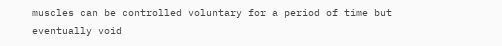muscles can be controlled voluntary for a period of time but eventually void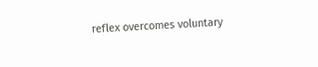reflex overcomes voluntary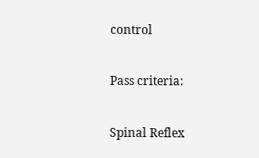control

Pass criteria:

Spinal Reflex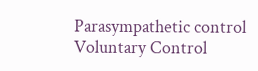Parasympathetic control
Voluntary Control